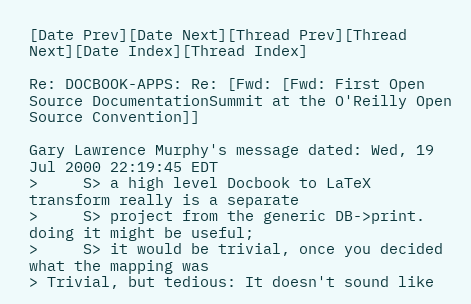[Date Prev][Date Next][Thread Prev][Thread Next][Date Index][Thread Index]

Re: DOCBOOK-APPS: Re: [Fwd: [Fwd: First Open Source DocumentationSummit at the O'Reilly Open Source Convention]]

Gary Lawrence Murphy's message dated: Wed, 19 Jul 2000 22:19:45 EDT
>     S> a high level Docbook to LaTeX transform really is a separate
>     S> project from the generic DB->print. doing it might be useful;
>     S> it would be trivial, once you decided what the mapping was
> Trivial, but tedious: It doesn't sound like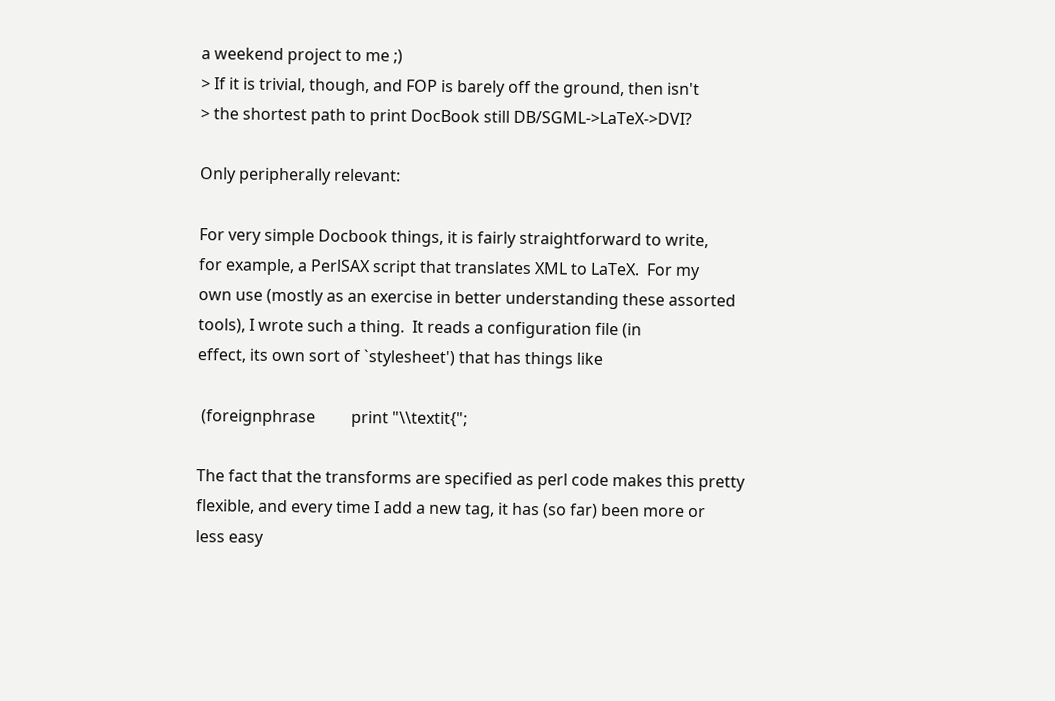a weekend project to me ;)
> If it is trivial, though, and FOP is barely off the ground, then isn't
> the shortest path to print DocBook still DB/SGML->LaTeX->DVI?

Only peripherally relevant:

For very simple Docbook things, it is fairly straightforward to write,
for example, a PerlSAX script that translates XML to LaTeX.  For my
own use (mostly as an exercise in better understanding these assorted
tools), I wrote such a thing.  It reads a configuration file (in
effect, its own sort of `stylesheet') that has things like

 (foreignphrase         print "\\textit{";

The fact that the transforms are specified as perl code makes this pretty
flexible, and every time I add a new tag, it has (so far) been more or
less easy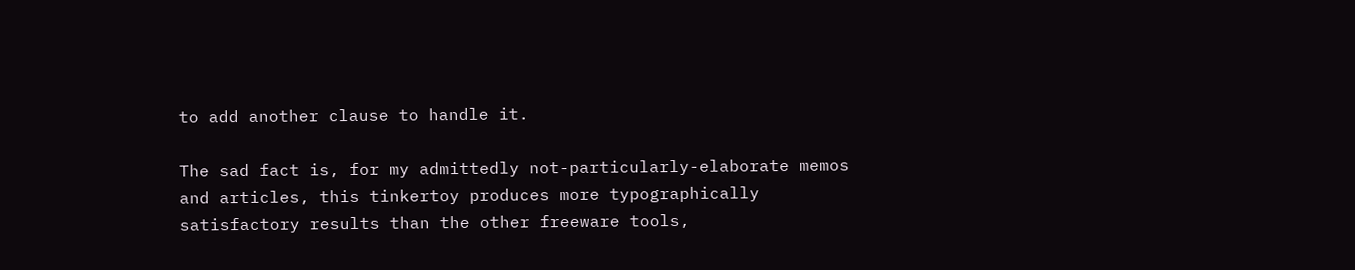to add another clause to handle it.

The sad fact is, for my admittedly not-particularly-elaborate memos
and articles, this tinkertoy produces more typographically
satisfactory results than the other freeware tools,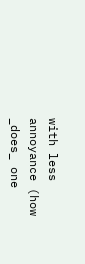with less
annoyance (how _does_ one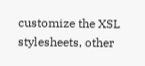customize the XSL stylesheets, other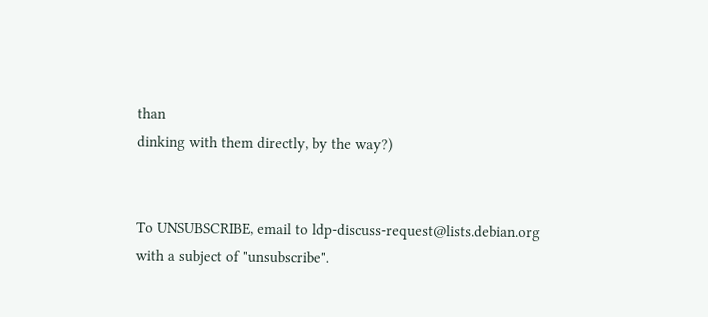than
dinking with them directly, by the way?)


To UNSUBSCRIBE, email to ldp-discuss-request@lists.debian.org
with a subject of "unsubscribe".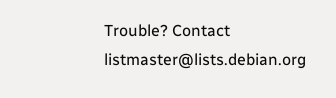Trouble? Contact listmaster@lists.debian.org